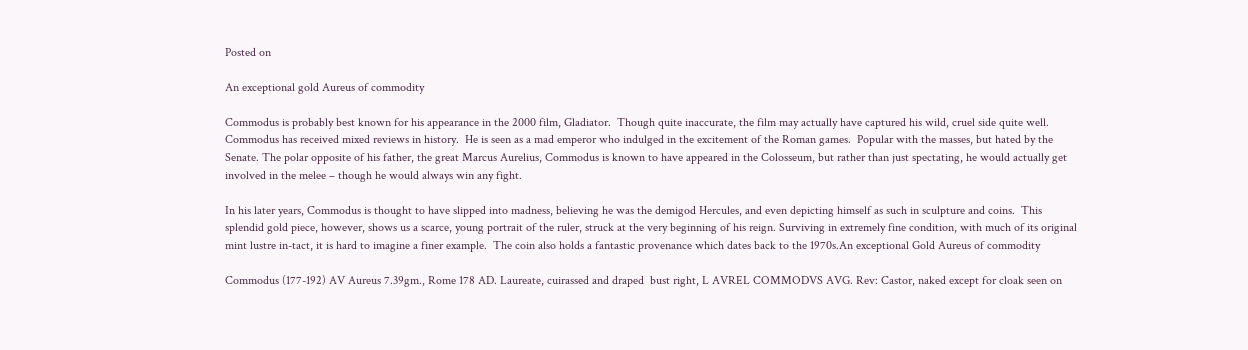Posted on

An exceptional gold Aureus of commodity

Commodus is probably best known for his appearance in the 2000 film, Gladiator.  Though quite inaccurate, the film may actually have captured his wild, cruel side quite well.  Commodus has received mixed reviews in history.  He is seen as a mad emperor who indulged in the excitement of the Roman games.  Popular with the masses, but hated by the Senate. The polar opposite of his father, the great Marcus Aurelius, Commodus is known to have appeared in the Colosseum, but rather than just spectating, he would actually get involved in the melee – though he would always win any fight.

In his later years, Commodus is thought to have slipped into madness, believing he was the demigod Hercules, and even depicting himself as such in sculpture and coins.  This splendid gold piece, however, shows us a scarce, young portrait of the ruler, struck at the very beginning of his reign. Surviving in extremely fine condition, with much of its original mint lustre in-tact, it is hard to imagine a finer example.  The coin also holds a fantastic provenance which dates back to the 1970s.An exceptional Gold Aureus of commodity

Commodus (177-192) AV Aureus 7.39gm., Rome 178 AD. Laureate, cuirassed and draped  bust right, L AVREL COMMODVS AVG. Rev: Castor, naked except for cloak seen on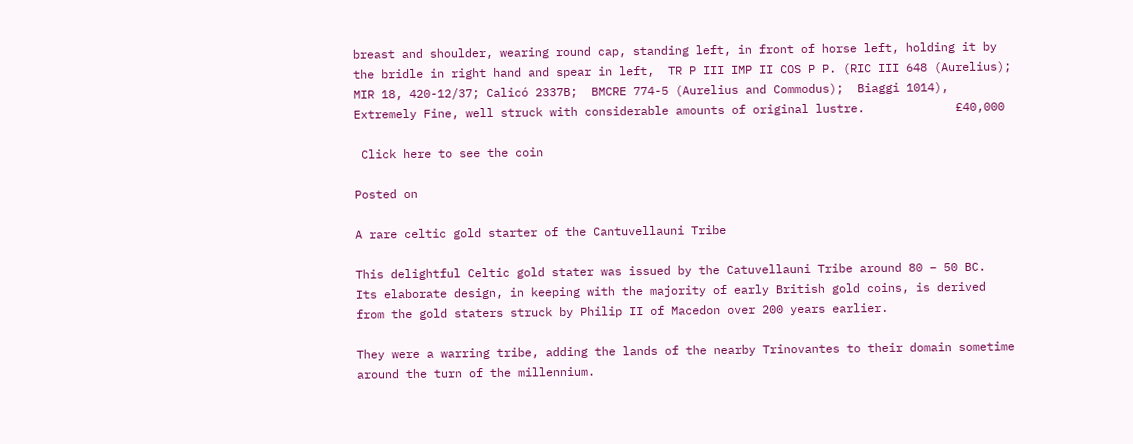breast and shoulder, wearing round cap, standing left, in front of horse left, holding it by the bridle in right hand and spear in left,  TR P III IMP II COS P P. (RIC III 648 (Aurelius);   MIR 18, 420-12/37; Calicó 2337B;  BMCRE 774-5 (Aurelius and Commodus);  Biaggi 1014),  Extremely Fine, well struck with considerable amounts of original lustre.             £40,000

 Click here to see the coin

Posted on

A rare celtic gold starter of the Cantuvellauni Tribe

This delightful Celtic gold stater was issued by the Catuvellauni Tribe around 80 – 50 BC.  Its elaborate design, in keeping with the majority of early British gold coins, is derived from the gold staters struck by Philip II of Macedon over 200 years earlier.

They were a warring tribe, adding the lands of the nearby Trinovantes to their domain sometime around the turn of the millennium.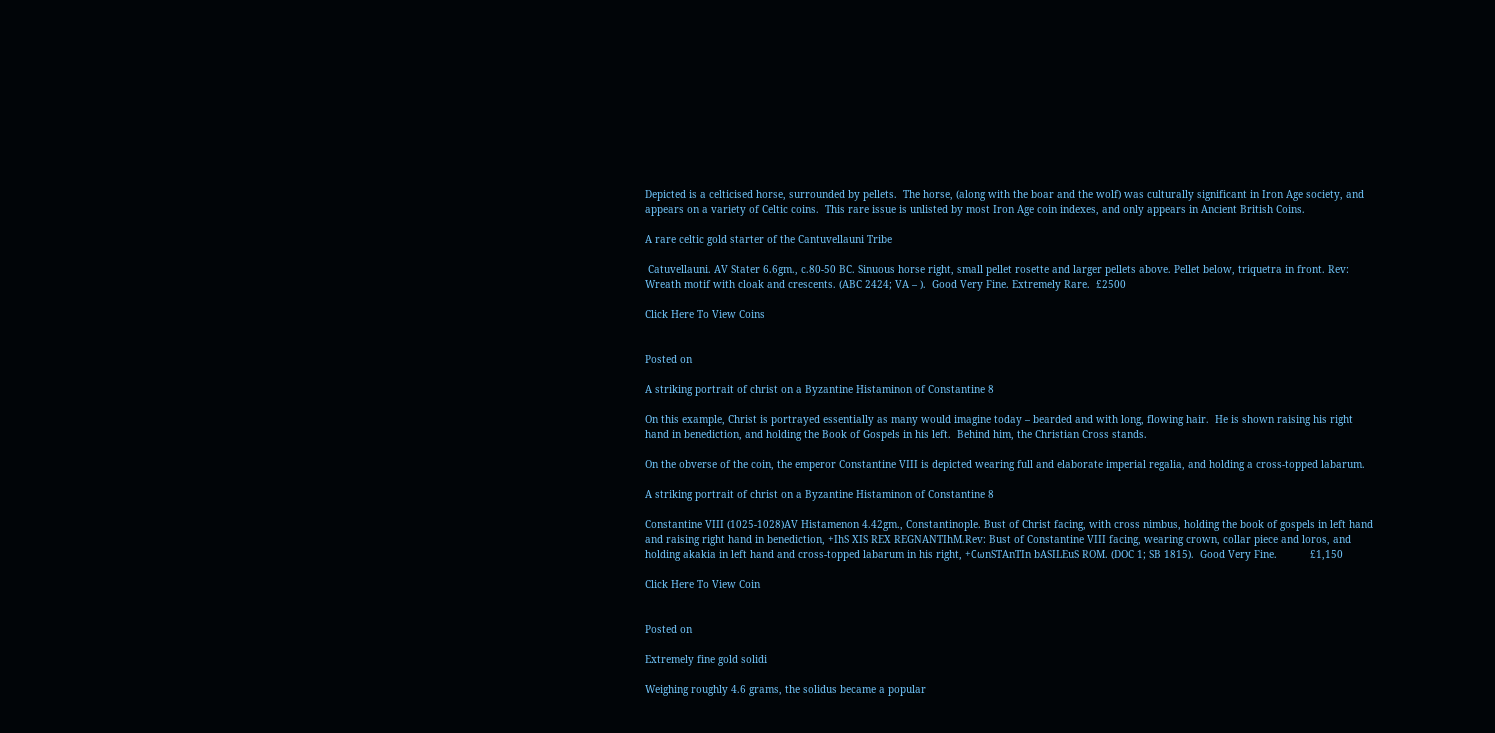Depicted is a celticised horse, surrounded by pellets.  The horse, (along with the boar and the wolf) was culturally significant in Iron Age society, and appears on a variety of Celtic coins.  This rare issue is unlisted by most Iron Age coin indexes, and only appears in Ancient British Coins.

A rare celtic gold starter of the Cantuvellauni Tribe

 Catuvellauni. AV Stater 6.6gm., c.80-50 BC. Sinuous horse right, small pellet rosette and larger pellets above. Pellet below, triquetra in front. Rev: Wreath motif with cloak and crescents. (ABC 2424; VA – ).  Good Very Fine. Extremely Rare.  £2500

Click Here To View Coins


Posted on

A striking portrait of christ on a Byzantine Histaminon of Constantine 8

On this example, Christ is portrayed essentially as many would imagine today – bearded and with long, flowing hair.  He is shown raising his right hand in benediction, and holding the Book of Gospels in his left.  Behind him, the Christian Cross stands.

On the obverse of the coin, the emperor Constantine VIII is depicted wearing full and elaborate imperial regalia, and holding a cross-topped labarum.

A striking portrait of christ on a Byzantine Histaminon of Constantine 8

Constantine VIII (1025-1028)AV Histamenon 4.42gm., Constantinople. Bust of Christ facing, with cross nimbus, holding the book of gospels in left hand and raising right hand in benediction, +IhS XIS REX REGNANTIhM.Rev: Bust of Constantine VIII facing, wearing crown, collar piece and loros, and holding akakia in left hand and cross-topped labarum in his right, +CωnSTAnTIn bASILEuS ROM. (DOC 1; SB 1815).  Good Very Fine.           £1,150

Click Here To View Coin


Posted on

Extremely fine gold solidi

Weighing roughly 4.6 grams, the solidus became a popular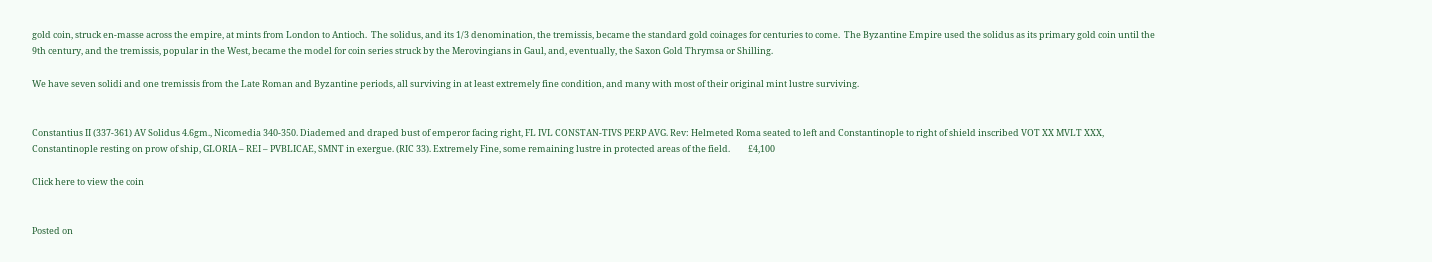gold coin, struck en-masse across the empire, at mints from London to Antioch.  The solidus, and its 1/3 denomination, the tremissis, became the standard gold coinages for centuries to come.  The Byzantine Empire used the solidus as its primary gold coin until the 9th century, and the tremissis, popular in the West, became the model for coin series struck by the Merovingians in Gaul, and, eventually, the Saxon Gold Thrymsa or Shilling.

We have seven solidi and one tremissis from the Late Roman and Byzantine periods, all surviving in at least extremely fine condition, and many with most of their original mint lustre surviving.


Constantius II (337-361) AV Solidus 4.6gm., Nicomedia 340-350. Diademed and draped bust of emperor facing right, FL IVL CONSTAN-TIVS PERP AVG. Rev: Helmeted Roma seated to left and Constantinople to right of shield inscribed VOT XX MVLT XXX, Constantinople resting on prow of ship, GLORIA – REI – PVBLICAE, SMNT in exergue. (RIC 33). Extremely Fine, some remaining lustre in protected areas of the field.         £4,100

Click here to view the coin


Posted on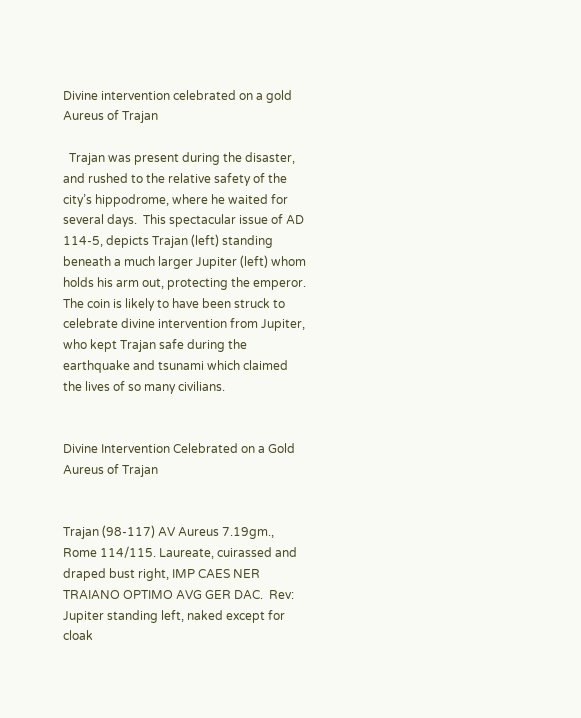Divine intervention celebrated on a gold Aureus of Trajan

  Trajan was present during the disaster, and rushed to the relative safety of the city’s hippodrome, where he waited for several days.  This spectacular issue of AD 114-5, depicts Trajan (left) standing beneath a much larger Jupiter (left) whom holds his arm out, protecting the emperor.  The coin is likely to have been struck to celebrate divine intervention from Jupiter, who kept Trajan safe during the earthquake and tsunami which claimed the lives of so many civilians.


Divine Intervention Celebrated on a Gold Aureus of Trajan


Trajan (98-117) AV Aureus 7.19gm., Rome 114/115. Laureate, cuirassed and draped bust right, IMP CAES NER TRAIANO OPTIMO AVG GER DAC.  Rev: Jupiter standing left, naked except for cloak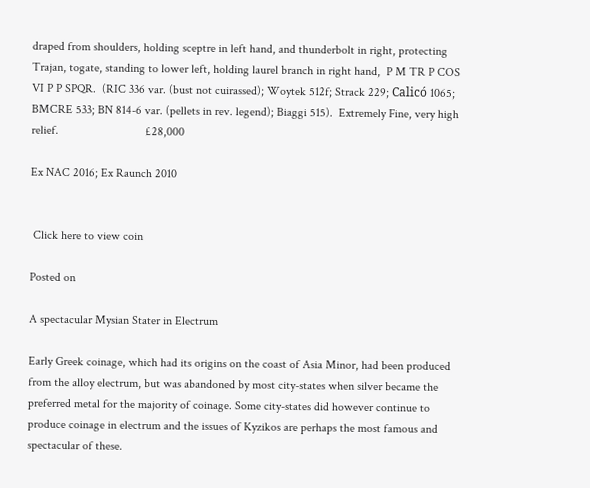draped from shoulders, holding sceptre in left hand, and thunderbolt in right, protecting Trajan, togate, standing to lower left, holding laurel branch in right hand,  P M TR P COS VI P P SPQR.  (RIC 336 var. (bust not cuirassed); Woytek 512f; Strack 229; Calicó 1065; BMCRE 533; BN 814-6 var. (pellets in rev. legend); Biaggi 515).  Extremely Fine, very high relief.                             £28,000

Ex NAC 2016; Ex Raunch 2010


 Click here to view coin

Posted on

A spectacular Mysian Stater in Electrum

Early Greek coinage, which had its origins on the coast of Asia Minor, had been produced from the alloy electrum, but was abandoned by most city-states when silver became the preferred metal for the majority of coinage. Some city-states did however continue to produce coinage in electrum and the issues of Kyzikos are perhaps the most famous and spectacular of these.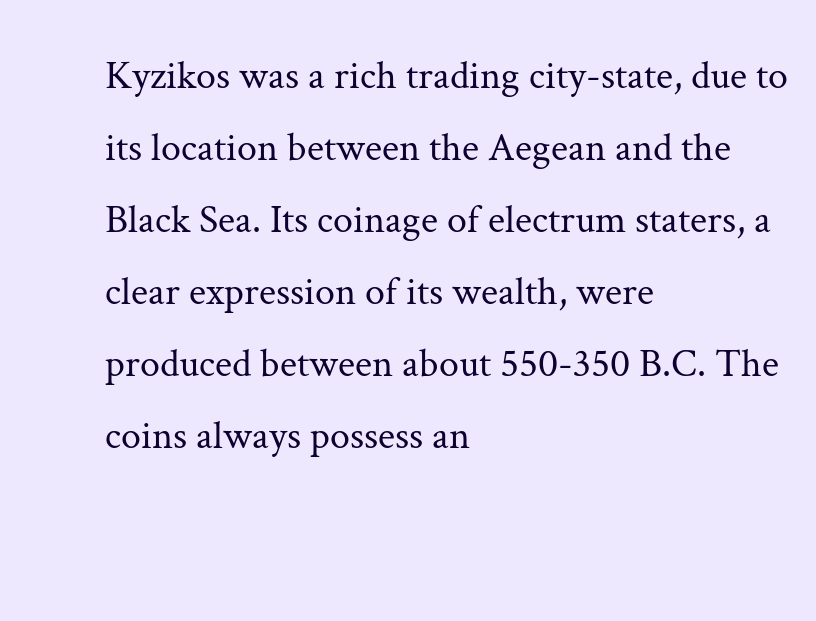Kyzikos was a rich trading city-state, due to its location between the Aegean and the Black Sea. Its coinage of electrum staters, a clear expression of its wealth, were produced between about 550-350 B.C. The coins always possess an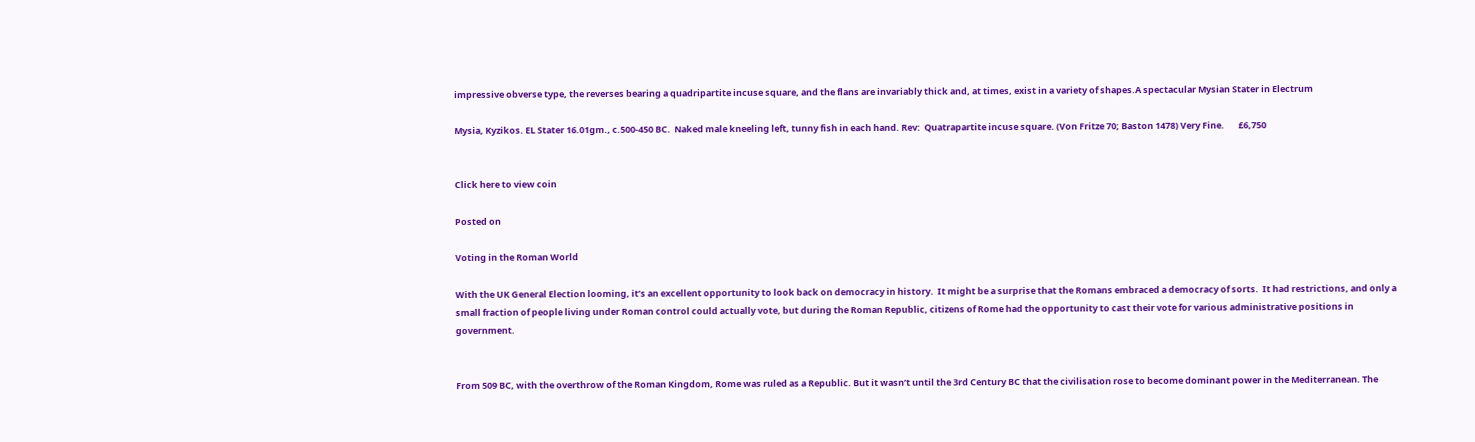impressive obverse type, the reverses bearing a quadripartite incuse square, and the flans are invariably thick and, at times, exist in a variety of shapes.A spectacular Mysian Stater in Electrum

Mysia, Kyzikos. EL Stater 16.01gm., c.500-450 BC.  Naked male kneeling left, tunny fish in each hand. Rev:  Quatrapartite incuse square. (Von Fritze 70; Baston 1478) Very Fine.       £6,750


Click here to view coin

Posted on

Voting in the Roman World

With the UK General Election looming, it’s an excellent opportunity to look back on democracy in history.  It might be a surprise that the Romans embraced a democracy of sorts.  It had restrictions, and only a small fraction of people living under Roman control could actually vote, but during the Roman Republic, citizens of Rome had the opportunity to cast their vote for various administrative positions in government.


From 509 BC, with the overthrow of the Roman Kingdom, Rome was ruled as a Republic. But it wasn’t until the 3rd Century BC that the civilisation rose to become dominant power in the Mediterranean. The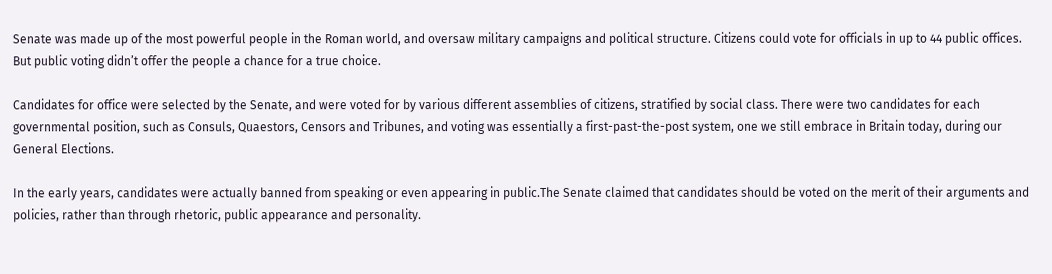Senate was made up of the most powerful people in the Roman world, and oversaw military campaigns and political structure. Citizens could vote for officials in up to 44 public offices.  But public voting didn’t offer the people a chance for a true choice.

Candidates for office were selected by the Senate, and were voted for by various different assemblies of citizens, stratified by social class. There were two candidates for each governmental position, such as Consuls, Quaestors, Censors and Tribunes, and voting was essentially a first-past-the-post system, one we still embrace in Britain today, during our General Elections.

In the early years, candidates were actually banned from speaking or even appearing in public.The Senate claimed that candidates should be voted on the merit of their arguments and policies, rather than through rhetoric, public appearance and personality.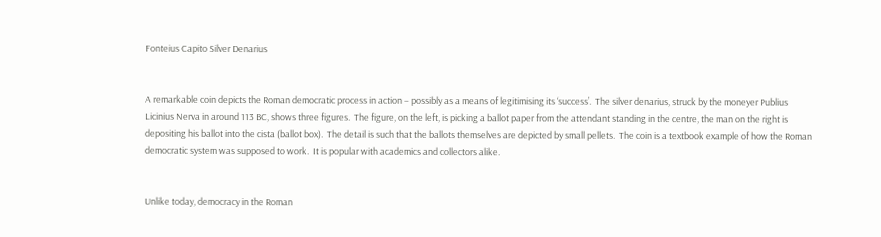Fonteius Capito Silver Denarius


A remarkable coin depicts the Roman democratic process in action – possibly as a means of legitimising its ‘success’.  The silver denarius, struck by the moneyer Publius Licinius Nerva in around 113 BC, shows three figures.  The figure, on the left, is picking a ballot paper from the attendant standing in the centre, the man on the right is depositing his ballot into the cista (ballot box).  The detail is such that the ballots themselves are depicted by small pellets.  The coin is a textbook example of how the Roman democratic system was supposed to work.  It is popular with academics and collectors alike.


Unlike today, democracy in the Roman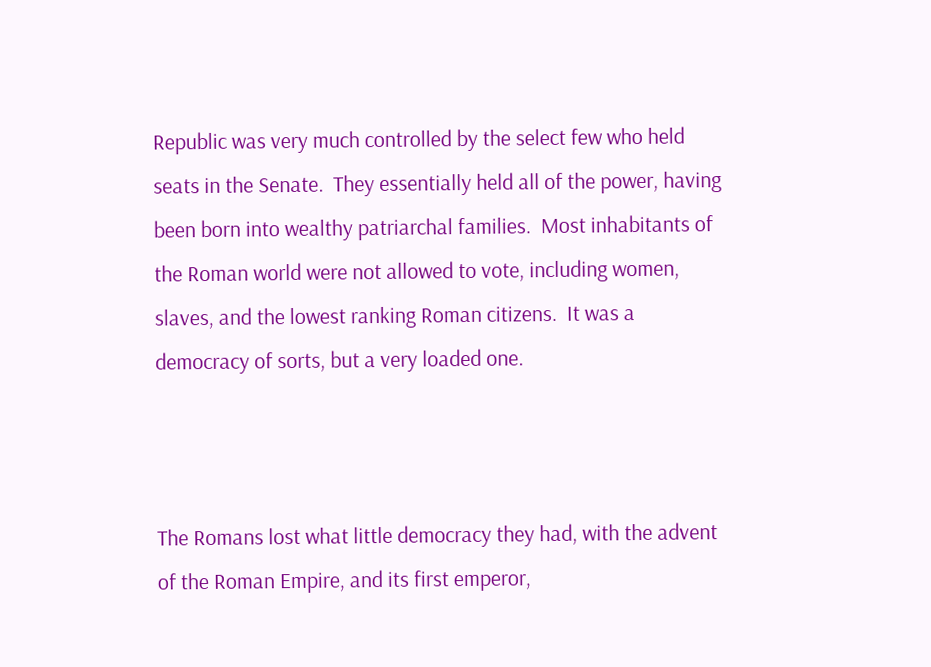Republic was very much controlled by the select few who held seats in the Senate.  They essentially held all of the power, having been born into wealthy patriarchal families.  Most inhabitants of the Roman world were not allowed to vote, including women, slaves, and the lowest ranking Roman citizens.  It was a democracy of sorts, but a very loaded one.



The Romans lost what little democracy they had, with the advent of the Roman Empire, and its first emperor,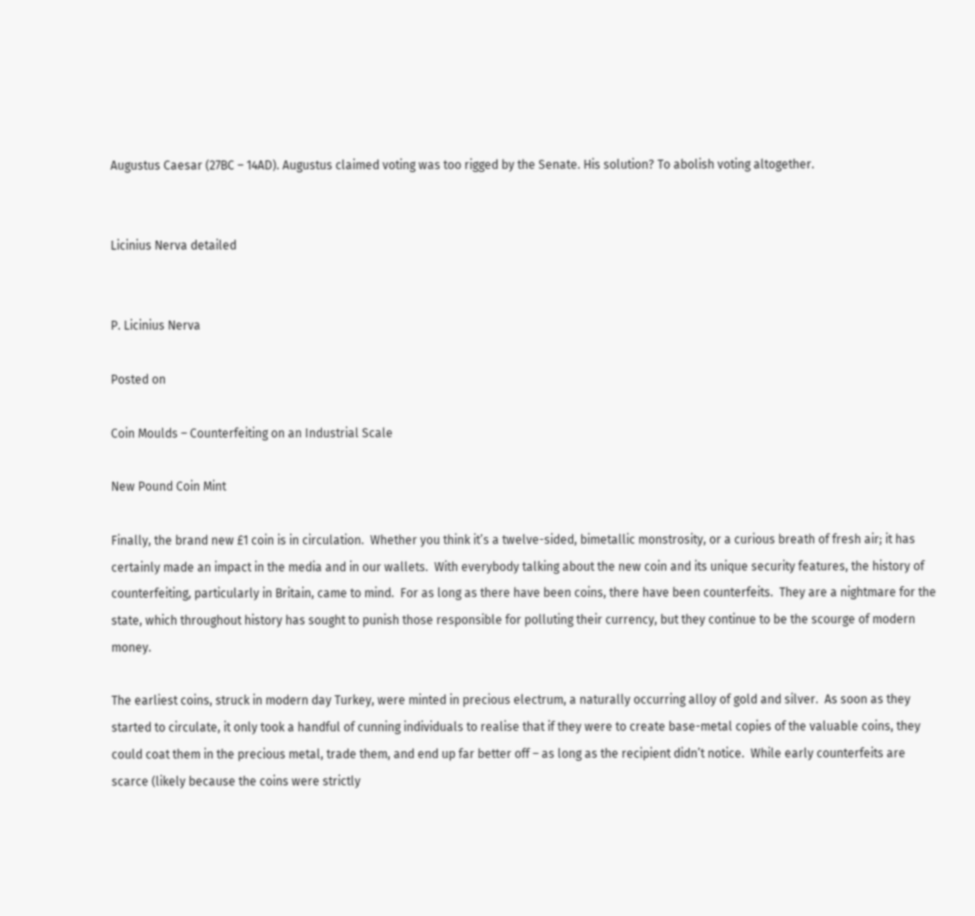Augustus Caesar (27BC – 14AD). Augustus claimed voting was too rigged by the Senate. His solution? To abolish voting altogether.


Licinius Nerva detailed


P. Licinius Nerva

Posted on

Coin Moulds – Counterfeiting on an Industrial Scale

New Pound Coin Mint

Finally, the brand new £1 coin is in circulation.  Whether you think it’s a twelve-sided, bimetallic monstrosity, or a curious breath of fresh air; it has certainly made an impact in the media and in our wallets.  With everybody talking about the new coin and its unique security features, the history of counterfeiting, particularly in Britain, came to mind.  For as long as there have been coins, there have been counterfeits.  They are a nightmare for the state, which throughout history has sought to punish those responsible for polluting their currency, but they continue to be the scourge of modern money.

The earliest coins, struck in modern day Turkey, were minted in precious electrum, a naturally occurring alloy of gold and silver.  As soon as they started to circulate, it only took a handful of cunning individuals to realise that if they were to create base-metal copies of the valuable coins, they could coat them in the precious metal, trade them, and end up far better off – as long as the recipient didn’t notice.  While early counterfeits are scarce (likely because the coins were strictly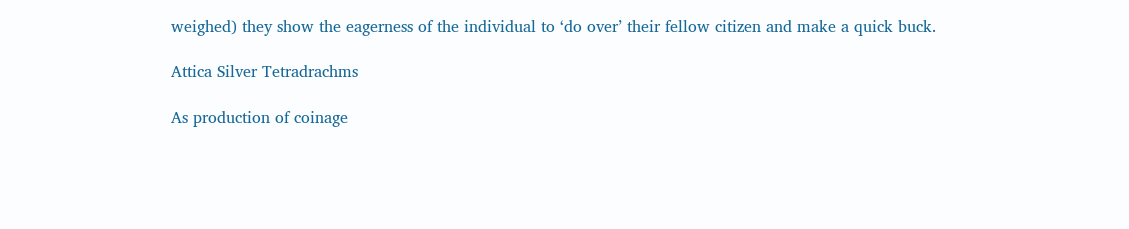weighed) they show the eagerness of the individual to ‘do over’ their fellow citizen and make a quick buck.

Attica Silver Tetradrachms

As production of coinage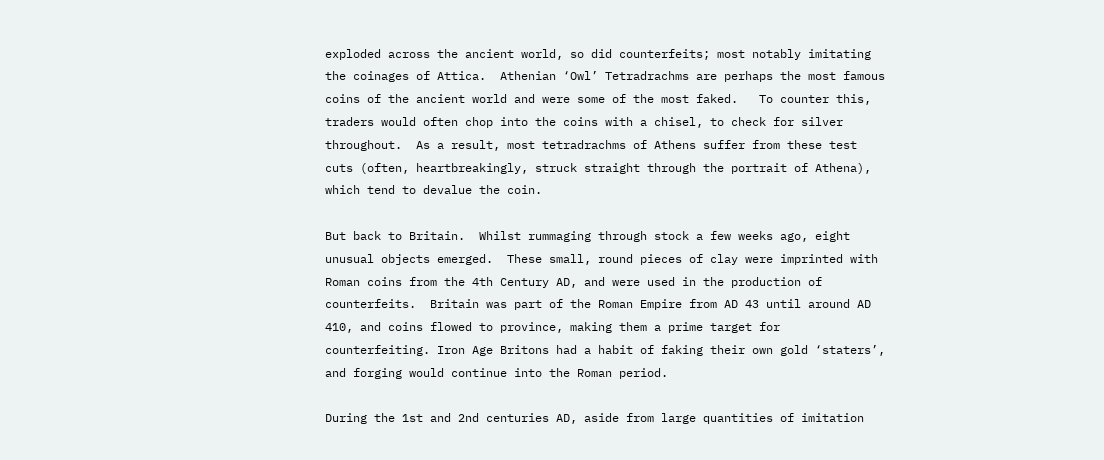exploded across the ancient world, so did counterfeits; most notably imitating the coinages of Attica.  Athenian ‘Owl’ Tetradrachms are perhaps the most famous coins of the ancient world and were some of the most faked.   To counter this, traders would often chop into the coins with a chisel, to check for silver throughout.  As a result, most tetradrachms of Athens suffer from these test cuts (often, heartbreakingly, struck straight through the portrait of Athena), which tend to devalue the coin.

But back to Britain.  Whilst rummaging through stock a few weeks ago, eight unusual objects emerged.  These small, round pieces of clay were imprinted with Roman coins from the 4th Century AD, and were used in the production of counterfeits.  Britain was part of the Roman Empire from AD 43 until around AD 410, and coins flowed to province, making them a prime target for counterfeiting. Iron Age Britons had a habit of faking their own gold ‘staters’, and forging would continue into the Roman period.

During the 1st and 2nd centuries AD, aside from large quantities of imitation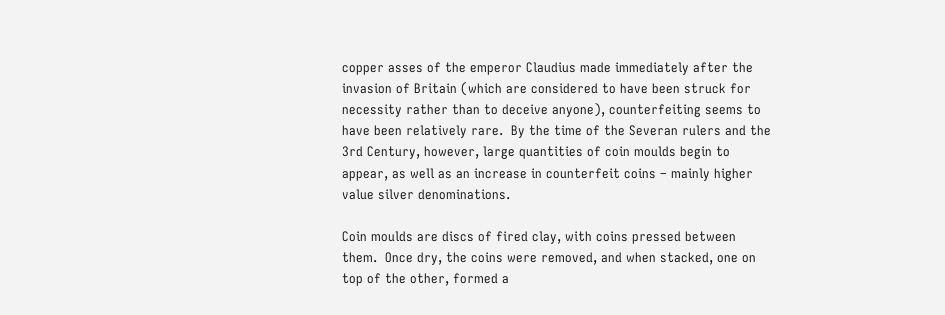copper asses of the emperor Claudius made immediately after the invasion of Britain (which are considered to have been struck for necessity rather than to deceive anyone), counterfeiting seems to have been relatively rare.  By the time of the Severan rulers and the 3rd Century, however, large quantities of coin moulds begin to appear, as well as an increase in counterfeit coins – mainly higher value silver denominations.

Coin moulds are discs of fired clay, with coins pressed between them.  Once dry, the coins were removed, and when stacked, one on top of the other, formed a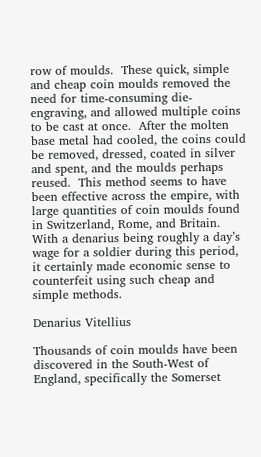row of moulds.  These quick, simple and cheap coin moulds removed the need for time-consuming die-engraving, and allowed multiple coins to be cast at once.  After the molten base metal had cooled, the coins could be removed, dressed, coated in silver and spent, and the moulds perhaps reused.  This method seems to have been effective across the empire, with large quantities of coin moulds found in Switzerland, Rome, and Britain. With a denarius being roughly a day’s wage for a soldier during this period, it certainly made economic sense to counterfeit using such cheap and simple methods.

Denarius Vitellius

Thousands of coin moulds have been discovered in the South-West of England, specifically the Somerset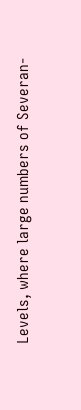Levels, where large numbers of Severan-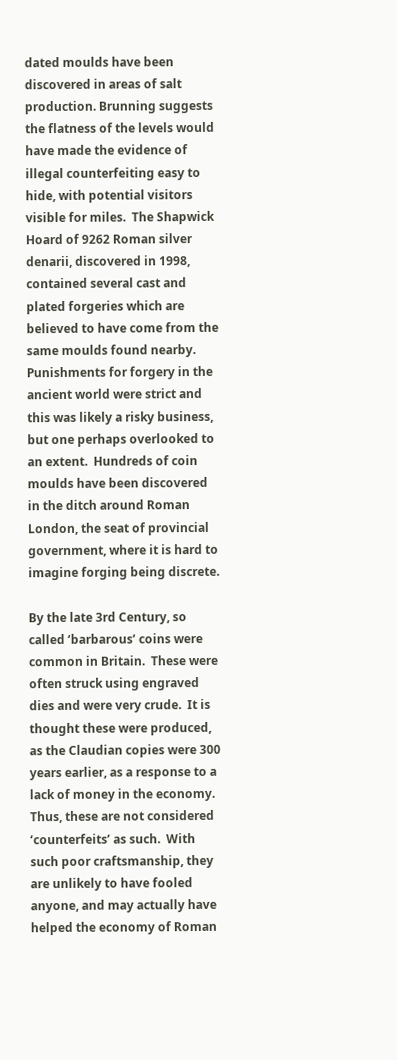dated moulds have been discovered in areas of salt production. Brunning suggests the flatness of the levels would have made the evidence of illegal counterfeiting easy to hide, with potential visitors visible for miles.  The Shapwick Hoard of 9262 Roman silver denarii, discovered in 1998, contained several cast and plated forgeries which are believed to have come from the same moulds found nearby.  Punishments for forgery in the ancient world were strict and this was likely a risky business, but one perhaps overlooked to an extent.  Hundreds of coin moulds have been discovered in the ditch around Roman London, the seat of provincial government, where it is hard to imagine forging being discrete.

By the late 3rd Century, so called ‘barbarous’ coins were common in Britain.  These were often struck using engraved dies and were very crude.  It is thought these were produced, as the Claudian copies were 300 years earlier, as a response to a lack of money in the economy.  Thus, these are not considered ‘counterfeits’ as such.  With such poor craftsmanship, they are unlikely to have fooled anyone, and may actually have helped the economy of Roman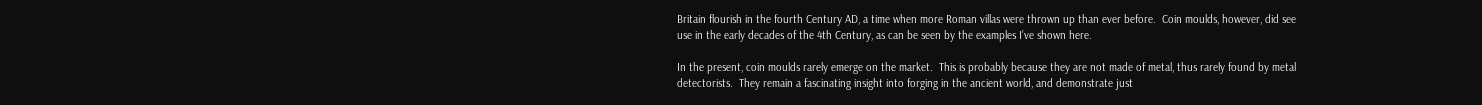Britain flourish in the fourth Century AD, a time when more Roman villas were thrown up than ever before.  Coin moulds, however, did see use in the early decades of the 4th Century, as can be seen by the examples I’ve shown here.

In the present, coin moulds rarely emerge on the market.  This is probably because they are not made of metal, thus rarely found by metal detectorists.  They remain a fascinating insight into forging in the ancient world, and demonstrate just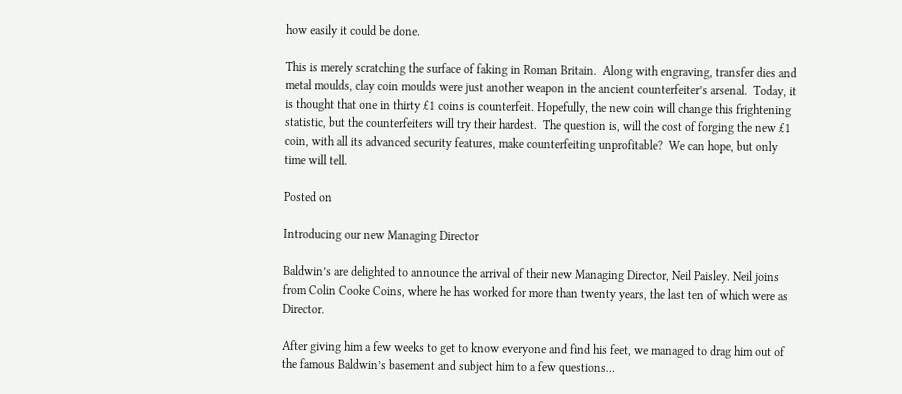how easily it could be done.

This is merely scratching the surface of faking in Roman Britain.  Along with engraving, transfer dies and metal moulds, clay coin moulds were just another weapon in the ancient counterfeiter’s arsenal.  Today, it is thought that one in thirty £1 coins is counterfeit. Hopefully, the new coin will change this frightening statistic, but the counterfeiters will try their hardest.  The question is, will the cost of forging the new £1 coin, with all its advanced security features, make counterfeiting unprofitable?  We can hope, but only time will tell.

Posted on

Introducing our new Managing Director

Baldwin’s are delighted to announce the arrival of their new Managing Director, Neil Paisley. Neil joins from Colin Cooke Coins, where he has worked for more than twenty years, the last ten of which were as Director.

After giving him a few weeks to get to know everyone and find his feet, we managed to drag him out of the famous Baldwin’s basement and subject him to a few questions…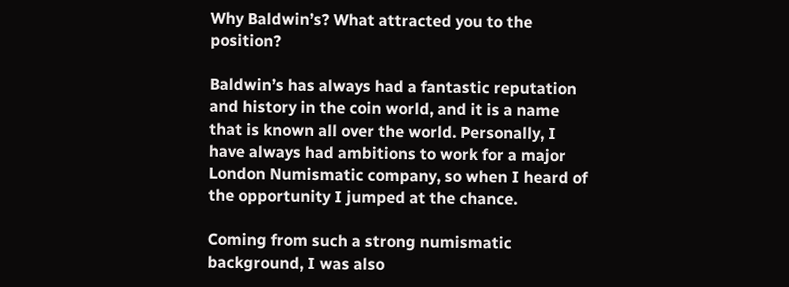Why Baldwin’s? What attracted you to the position?

Baldwin’s has always had a fantastic reputation and history in the coin world, and it is a name that is known all over the world. Personally, I have always had ambitions to work for a major London Numismatic company, so when I heard of the opportunity I jumped at the chance.

Coming from such a strong numismatic background, I was also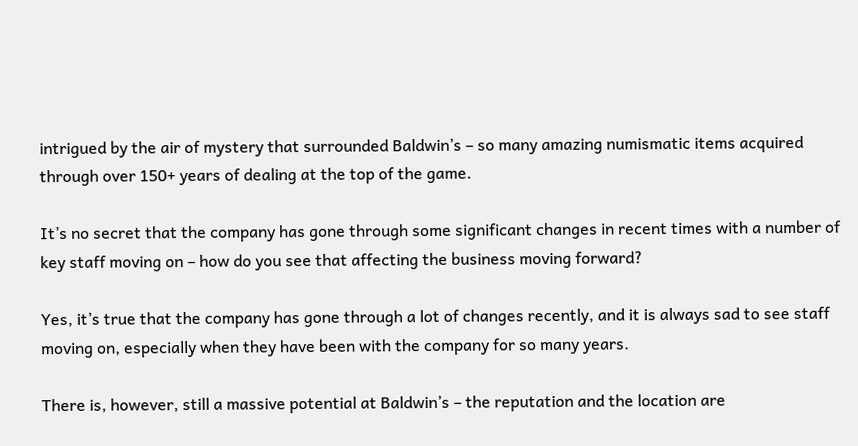intrigued by the air of mystery that surrounded Baldwin’s – so many amazing numismatic items acquired through over 150+ years of dealing at the top of the game.

It’s no secret that the company has gone through some significant changes in recent times with a number of key staff moving on – how do you see that affecting the business moving forward?

Yes, it’s true that the company has gone through a lot of changes recently, and it is always sad to see staff moving on, especially when they have been with the company for so many years.

There is, however, still a massive potential at Baldwin’s – the reputation and the location are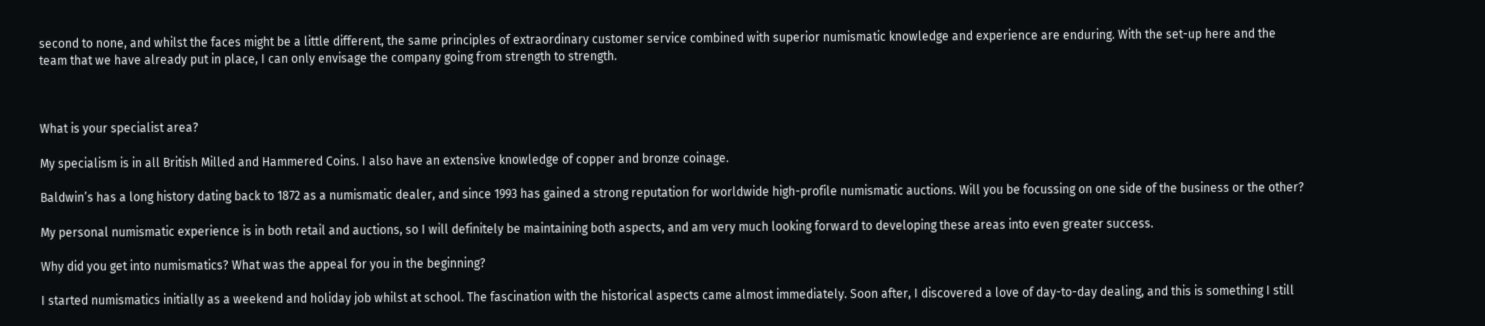second to none, and whilst the faces might be a little different, the same principles of extraordinary customer service combined with superior numismatic knowledge and experience are enduring. With the set-up here and the team that we have already put in place, I can only envisage the company going from strength to strength.



What is your specialist area?

My specialism is in all British Milled and Hammered Coins. I also have an extensive knowledge of copper and bronze coinage.

Baldwin’s has a long history dating back to 1872 as a numismatic dealer, and since 1993 has gained a strong reputation for worldwide high-profile numismatic auctions. Will you be focussing on one side of the business or the other?

My personal numismatic experience is in both retail and auctions, so I will definitely be maintaining both aspects, and am very much looking forward to developing these areas into even greater success.

Why did you get into numismatics? What was the appeal for you in the beginning?

I started numismatics initially as a weekend and holiday job whilst at school. The fascination with the historical aspects came almost immediately. Soon after, I discovered a love of day-to-day dealing, and this is something I still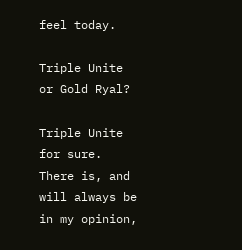feel today.

Triple Unite or Gold Ryal?

Triple Unite for sure. There is, and will always be in my opinion,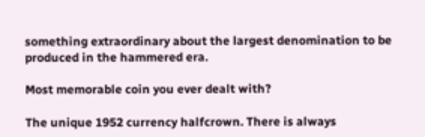something extraordinary about the largest denomination to be produced in the hammered era.

Most memorable coin you ever dealt with?

The unique 1952 currency halfcrown. There is always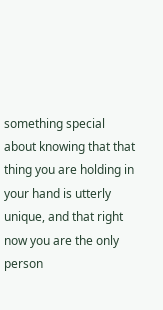something special about knowing that that thing you are holding in your hand is utterly unique, and that right now you are the only person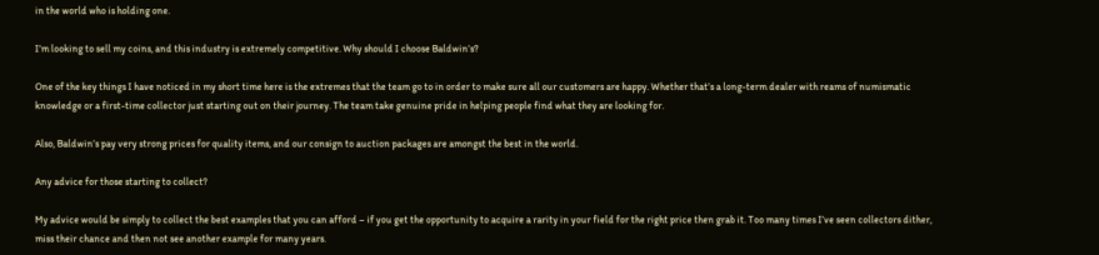in the world who is holding one.

I’m looking to sell my coins, and this industry is extremely competitive. Why should I choose Baldwin’s?

One of the key things I have noticed in my short time here is the extremes that the team go to in order to make sure all our customers are happy. Whether that’s a long-term dealer with reams of numismatic knowledge or a first-time collector just starting out on their journey. The team take genuine pride in helping people find what they are looking for.

Also, Baldwin’s pay very strong prices for quality items, and our consign to auction packages are amongst the best in the world.

Any advice for those starting to collect?

My advice would be simply to collect the best examples that you can afford – if you get the opportunity to acquire a rarity in your field for the right price then grab it. Too many times I’ve seen collectors dither, miss their chance and then not see another example for many years.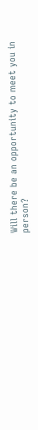Will there be an opportunity to meet you in person?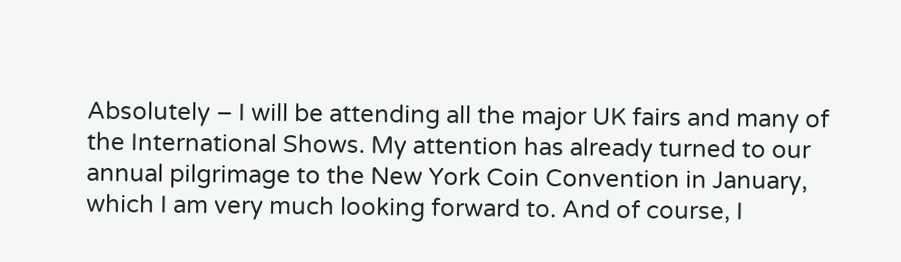Absolutely – I will be attending all the major UK fairs and many of the International Shows. My attention has already turned to our annual pilgrimage to the New York Coin Convention in January, which I am very much looking forward to. And of course, I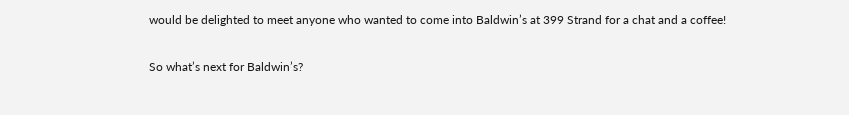would be delighted to meet anyone who wanted to come into Baldwin’s at 399 Strand for a chat and a coffee!

So what’s next for Baldwin’s?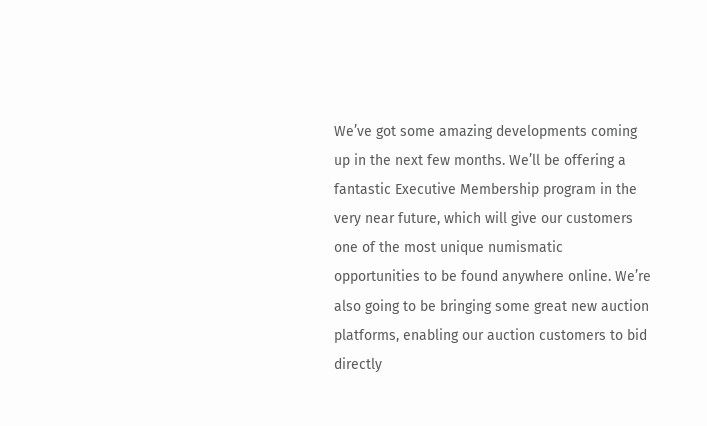We’ve got some amazing developments coming up in the next few months. We’ll be offering a fantastic Executive Membership program in the very near future, which will give our customers one of the most unique numismatic opportunities to be found anywhere online. We’re also going to be bringing some great new auction platforms, enabling our auction customers to bid directly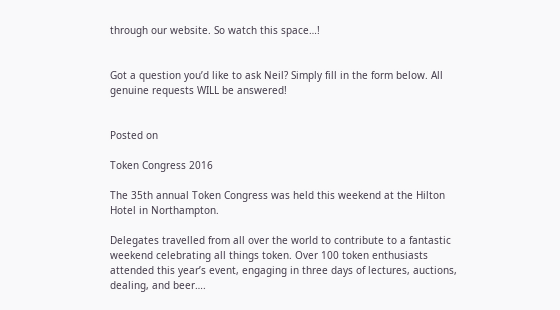through our website. So watch this space…!


Got a question you’d like to ask Neil? Simply fill in the form below. All genuine requests WILL be answered!


Posted on

Token Congress 2016

The 35th annual Token Congress was held this weekend at the Hilton Hotel in Northampton.

Delegates travelled from all over the world to contribute to a fantastic weekend celebrating all things token. Over 100 token enthusiasts attended this year’s event, engaging in three days of lectures, auctions, dealing, and beer….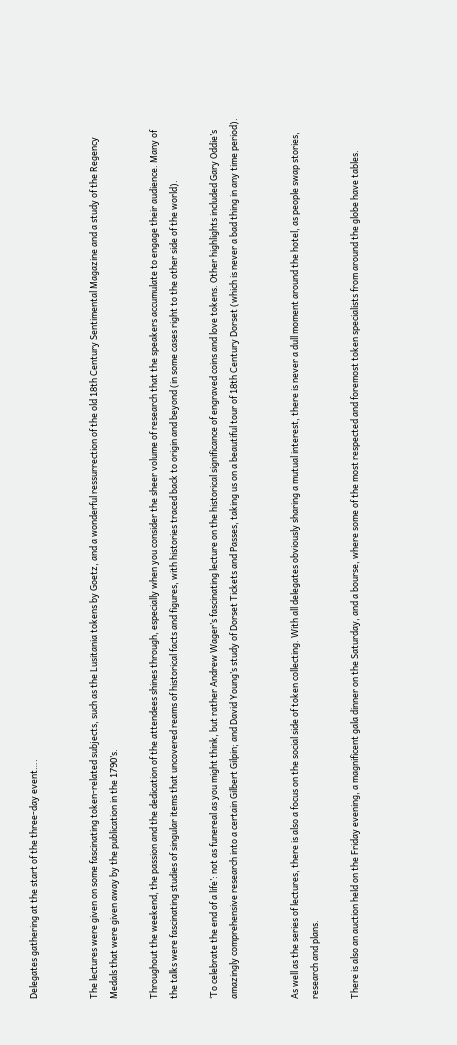Delegates gathering at the start of the three-day event….


The lectures were given on some fascinating token-related subjects, such as the Lusitania tokens by Goetz, and a wonderful ressurrection of the old 18th Century Sentimental Magazine and a study of the Regency Medals that were given away by the publication in the 1790’s.

Throughout the weekend, the passion and the dedication of the attendees shines through, especially when you consider the sheer volume of research that the speakers accumulate to engage their audience. Many of the talks were fascinating studies of singular items that uncovered reams of historical facts and figures, with histories traced back to origin and beyond (in some cases right to the other side of the world).

‘To celebrate the end of a life’: not as funereal as you might think, but rather Andrew Wager’s fascinating lecture on the historical significance of engraved coins and love tokens. Other highlights included Gary Oddie’s amazingly comprehensive research into a certain Gilbert Gilpin; and David Young’s study of Dorset Tickets and Passes, taking us on a beautiful tour of 18th Century Dorset (which is never a bad thing in any time period).


As well as the series of lectures, there is also a focus on the social side of token collecting. With all delegates obviously sharing a mutual interest, there is never a dull moment around the hotel, as people swap stories, research and plans.

There is also an auction held on the Friday evening, a magnificent gala dinner on the Saturday, and a bourse, where some of the most respected and foremost token specialists from around the globe have tables.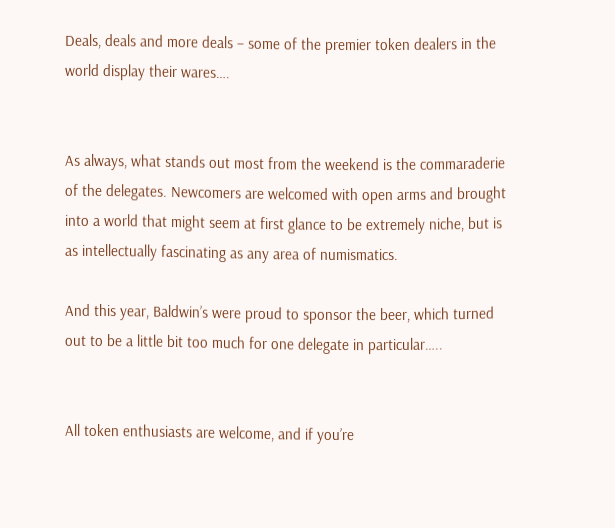Deals, deals and more deals – some of the premier token dealers in the world display their wares….


As always, what stands out most from the weekend is the commaraderie of the delegates. Newcomers are welcomed with open arms and brought into a world that might seem at first glance to be extremely niche, but is as intellectually fascinating as any area of numismatics.

And this year, Baldwin’s were proud to sponsor the beer, which turned out to be a little bit too much for one delegate in particular…..


All token enthusiasts are welcome, and if you’re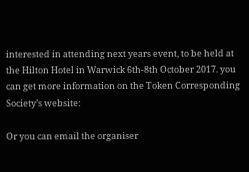interested in attending next years event, to be held at the Hilton Hotel in Warwick 6th-8th October 2017. you can get more information on the Token Corresponding Society’s website:

Or you can email the organiser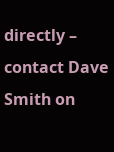directly – contact Dave Smith on